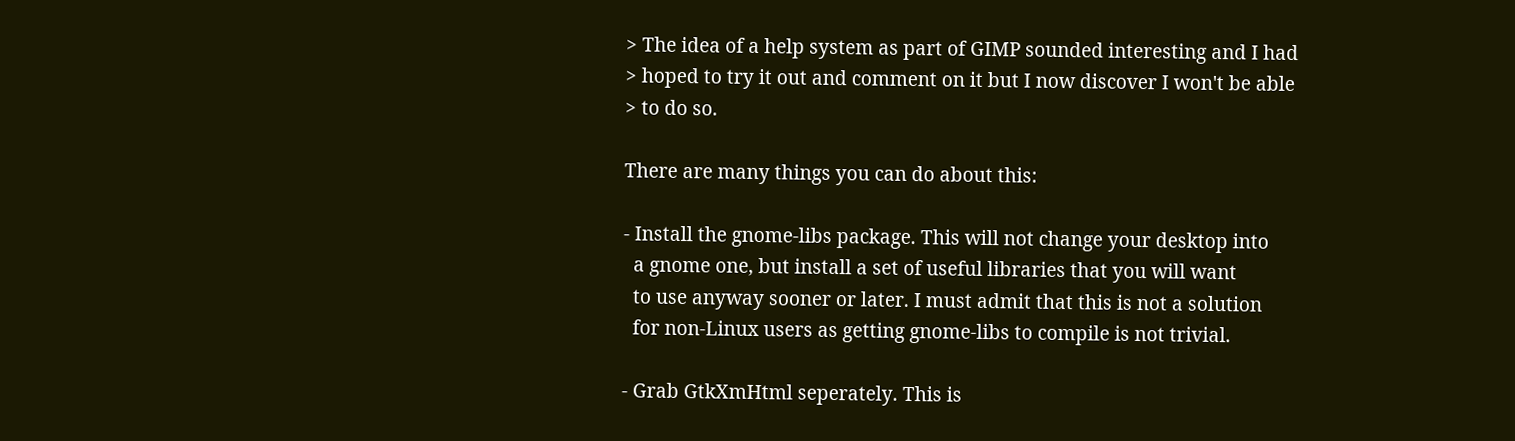> The idea of a help system as part of GIMP sounded interesting and I had
> hoped to try it out and comment on it but I now discover I won't be able
> to do so.

There are many things you can do about this:

- Install the gnome-libs package. This will not change your desktop into
  a gnome one, but install a set of useful libraries that you will want
  to use anyway sooner or later. I must admit that this is not a solution
  for non-Linux users as getting gnome-libs to compile is not trivial.

- Grab GtkXmHtml seperately. This is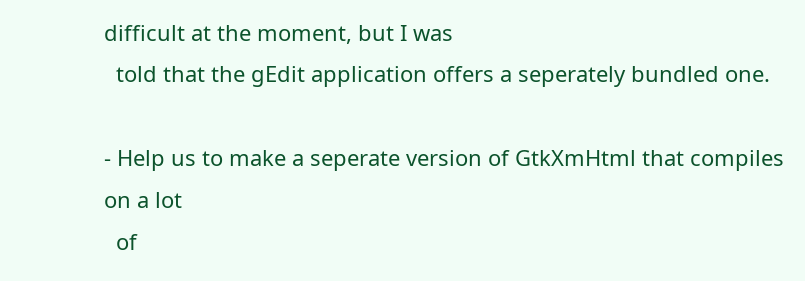difficult at the moment, but I was
  told that the gEdit application offers a seperately bundled one.

- Help us to make a seperate version of GtkXmHtml that compiles on a lot
  of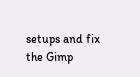setups and fix the Gimp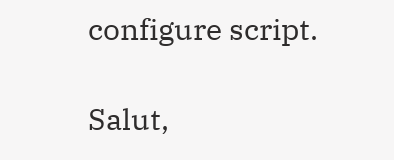configure script.

Salut,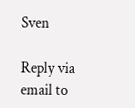Sven

Reply via email to